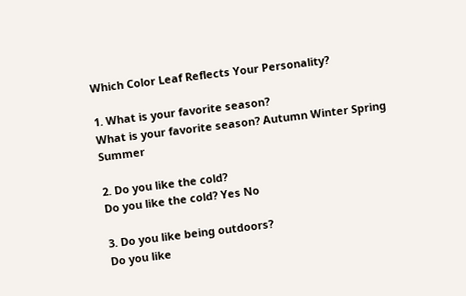Which Color Leaf Reflects Your Personality?

1. What is your favorite season?
What is your favorite season? Autumn Winter Spring Summer

2. Do you like the cold?
Do you like the cold? Yes No

3. Do you like being outdoors?
Do you like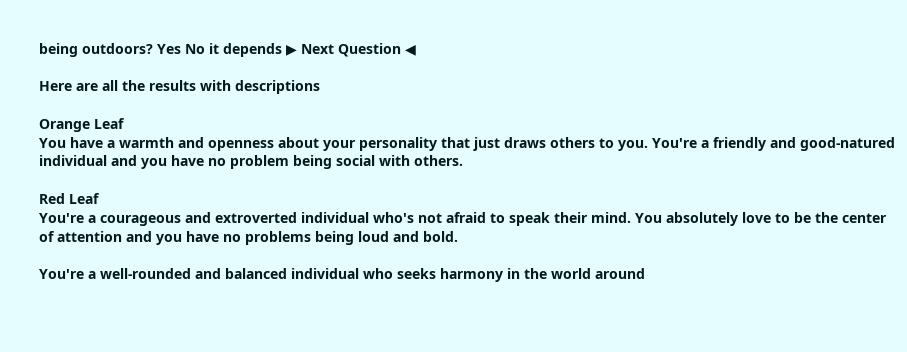being outdoors? Yes No it depends ▶ Next Question ◀

Here are all the results with descriptions

Orange Leaf
You have a warmth and openness about your personality that just draws others to you. You're a friendly and good-natured individual and you have no problem being social with others.

Red Leaf
You're a courageous and extroverted individual who's not afraid to speak their mind. You absolutely love to be the center of attention and you have no problems being loud and bold.

You're a well-rounded and balanced individual who seeks harmony in the world around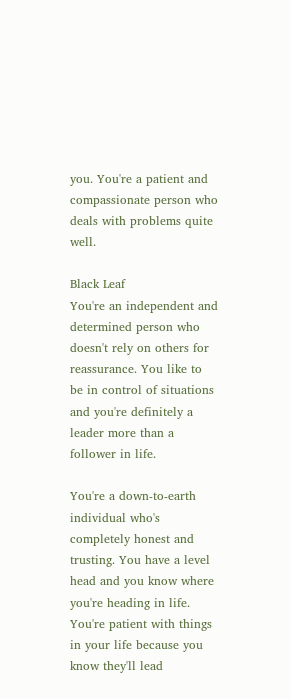you. You're a patient and compassionate person who deals with problems quite well.

Black Leaf
You're an independent and determined person who doesn't rely on others for reassurance. You like to be in control of situations and you're definitely a leader more than a follower in life.

You're a down-to-earth individual who's completely honest and trusting. You have a level head and you know where you're heading in life. You're patient with things in your life because you know they'll lead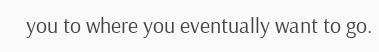you to where you eventually want to go.